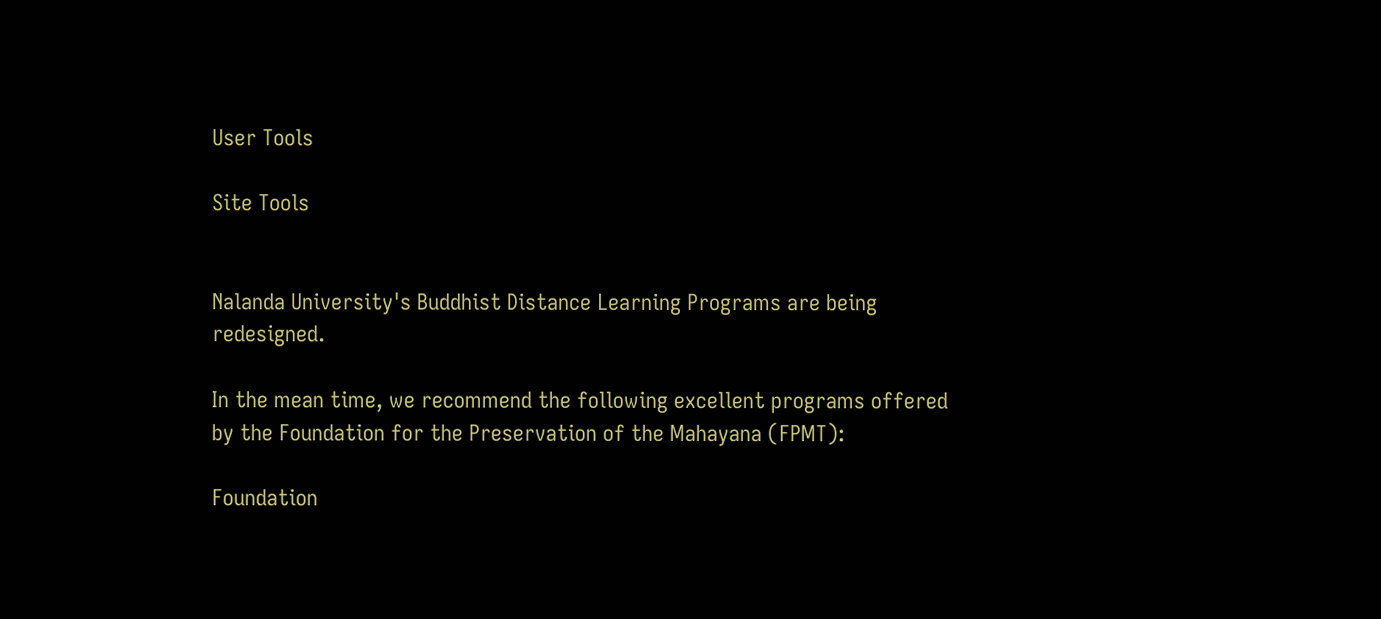User Tools

Site Tools


Nalanda University's Buddhist Distance Learning Programs are being redesigned.

In the mean time, we recommend the following excellent programs offered by the Foundation for the Preservation of the Mahayana (FPMT):

Foundation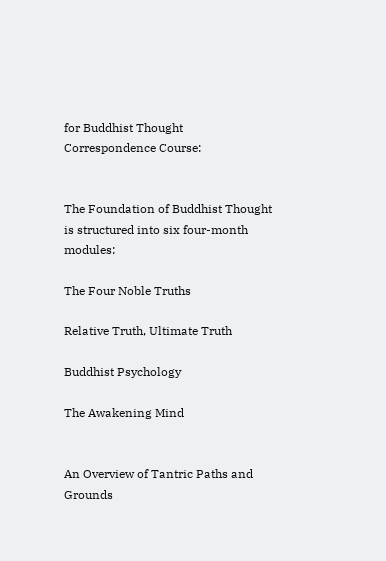for Buddhist Thought Correspondence Course:


The Foundation of Buddhist Thought is structured into six four-month modules:

The Four Noble Truths

Relative Truth, Ultimate Truth

Buddhist Psychology

The Awakening Mind


An Overview of Tantric Paths and Grounds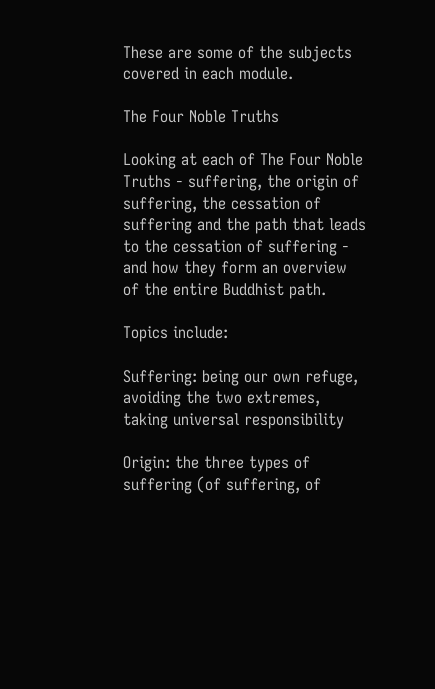These are some of the subjects covered in each module.

The Four Noble Truths

Looking at each of The Four Noble Truths - suffering, the origin of suffering, the cessation of suffering and the path that leads to the cessation of suffering - and how they form an overview of the entire Buddhist path.

Topics include:

Suffering: being our own refuge, avoiding the two extremes, taking universal responsibility

Origin: the three types of suffering (of suffering, of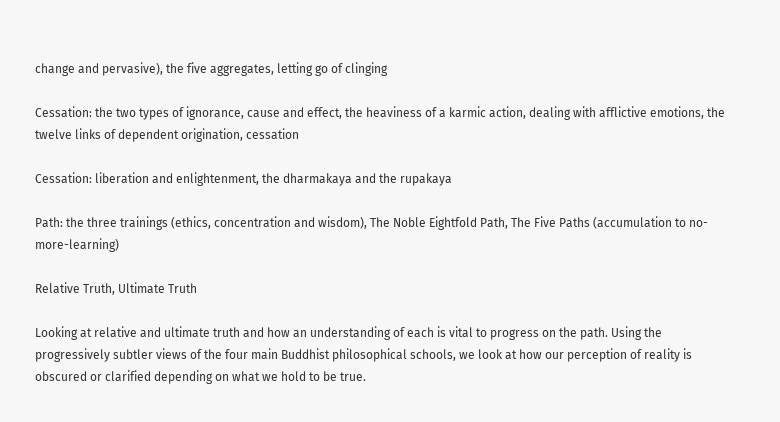change and pervasive), the five aggregates, letting go of clinging

Cessation: the two types of ignorance, cause and effect, the heaviness of a karmic action, dealing with afflictive emotions, the twelve links of dependent origination, cessation

Cessation: liberation and enlightenment, the dharmakaya and the rupakaya

Path: the three trainings (ethics, concentration and wisdom), The Noble Eightfold Path, The Five Paths (accumulation to no-more-learning)

Relative Truth, Ultimate Truth

Looking at relative and ultimate truth and how an understanding of each is vital to progress on the path. Using the progressively subtler views of the four main Buddhist philosophical schools, we look at how our perception of reality is obscured or clarified depending on what we hold to be true.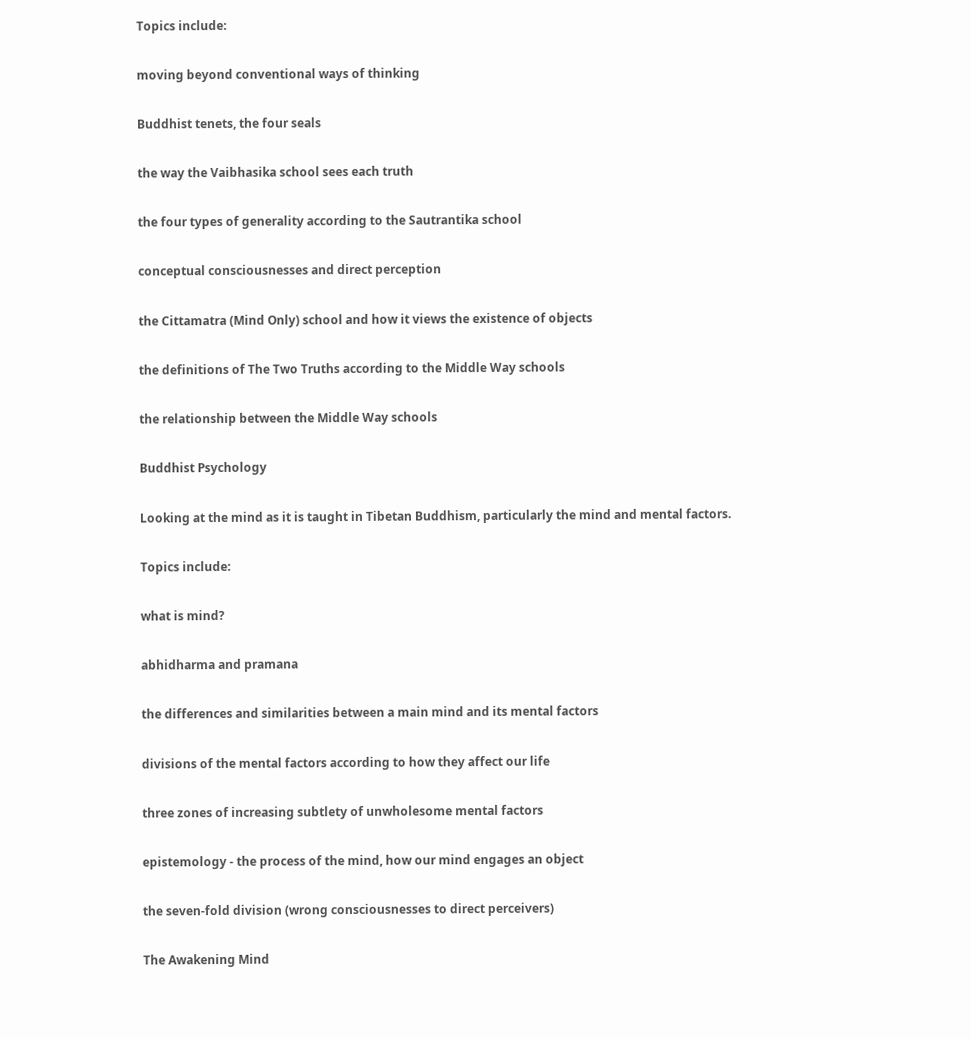Topics include:

moving beyond conventional ways of thinking

Buddhist tenets, the four seals

the way the Vaibhasika school sees each truth

the four types of generality according to the Sautrantika school

conceptual consciousnesses and direct perception

the Cittamatra (Mind Only) school and how it views the existence of objects

the definitions of The Two Truths according to the Middle Way schools

the relationship between the Middle Way schools

Buddhist Psychology

Looking at the mind as it is taught in Tibetan Buddhism, particularly the mind and mental factors.

Topics include:

what is mind?

abhidharma and pramana

the differences and similarities between a main mind and its mental factors

divisions of the mental factors according to how they affect our life

three zones of increasing subtlety of unwholesome mental factors

epistemology - the process of the mind, how our mind engages an object

the seven-fold division (wrong consciousnesses to direct perceivers)

The Awakening Mind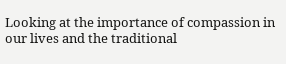Looking at the importance of compassion in our lives and the traditional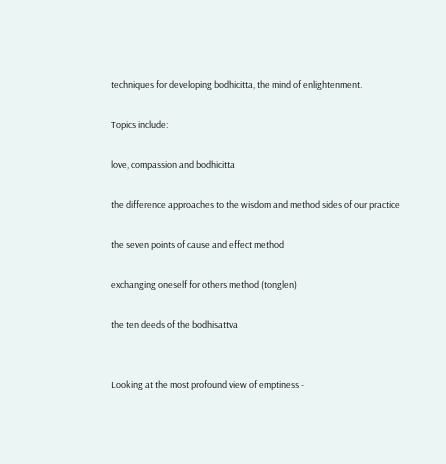techniques for developing bodhicitta, the mind of enlightenment.

Topics include:

love, compassion and bodhicitta

the difference approaches to the wisdom and method sides of our practice

the seven points of cause and effect method

exchanging oneself for others method (tonglen)

the ten deeds of the bodhisattva


Looking at the most profound view of emptiness -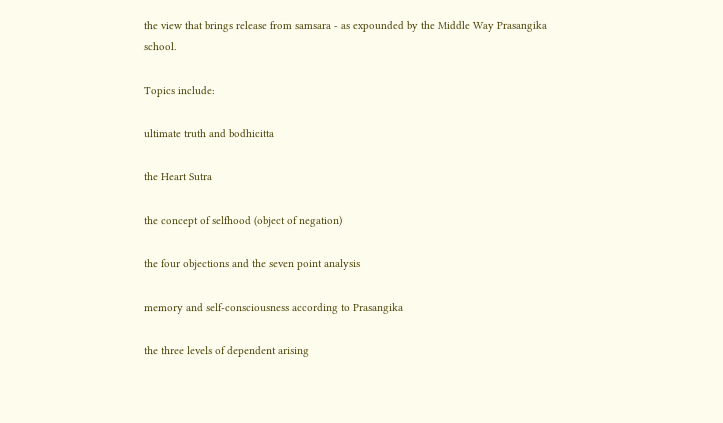the view that brings release from samsara - as expounded by the Middle Way Prasangika school.

Topics include:

ultimate truth and bodhicitta

the Heart Sutra

the concept of selfhood (object of negation)

the four objections and the seven point analysis

memory and self-consciousness according to Prasangika

the three levels of dependent arising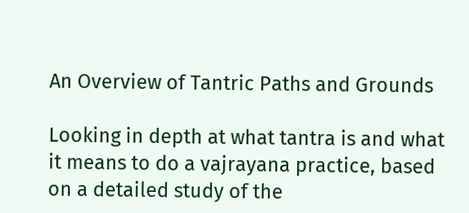An Overview of Tantric Paths and Grounds

Looking in depth at what tantra is and what it means to do a vajrayana practice, based on a detailed study of the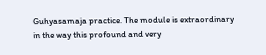Guhyasamaja practice. The module is extraordinary in the way this profound and very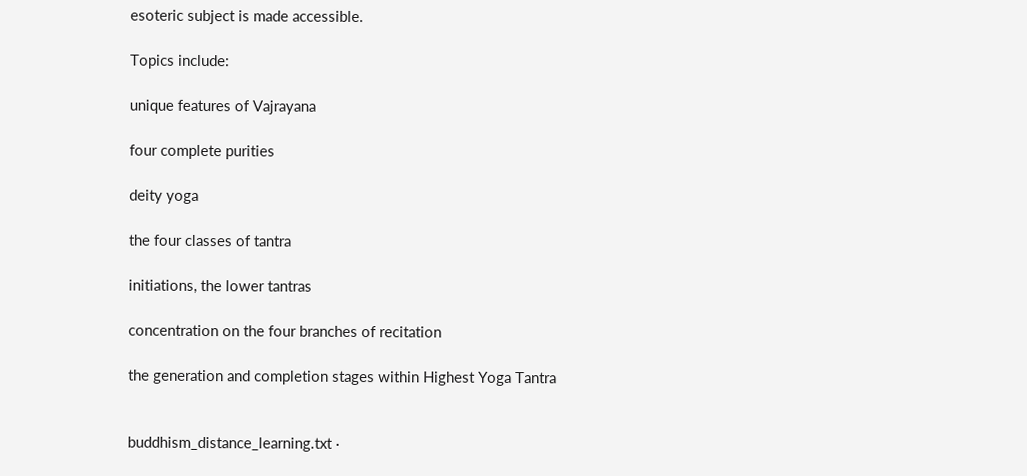esoteric subject is made accessible.

Topics include:

unique features of Vajrayana

four complete purities

deity yoga

the four classes of tantra

initiations, the lower tantras

concentration on the four branches of recitation

the generation and completion stages within Highest Yoga Tantra


buddhism_distance_learning.txt ·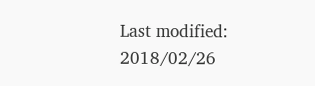Last modified: 2018/02/26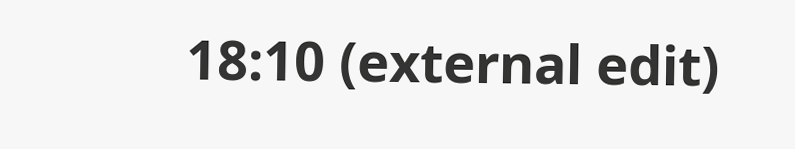18:10 (external edit)